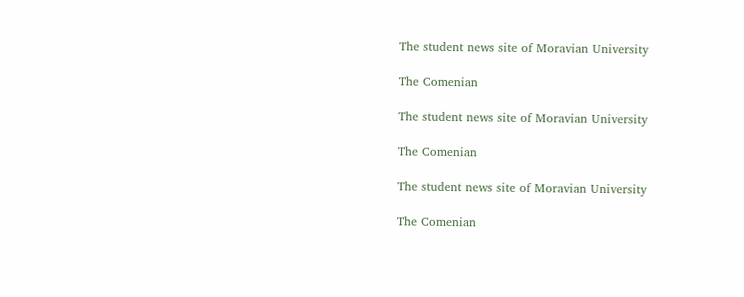The student news site of Moravian University

The Comenian

The student news site of Moravian University

The Comenian

The student news site of Moravian University

The Comenian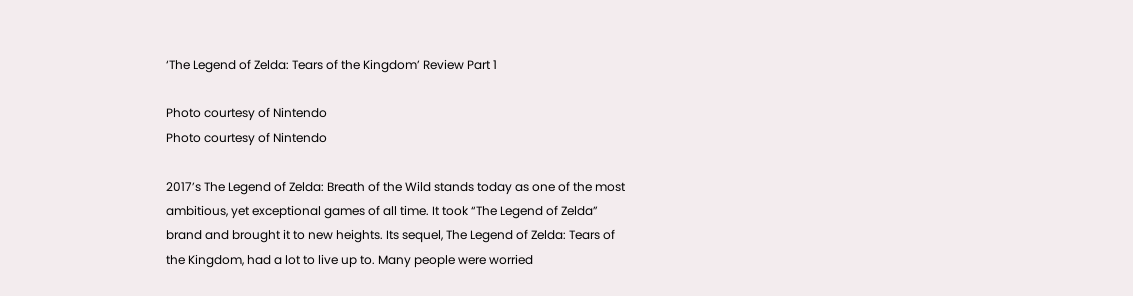‘The Legend of Zelda: Tears of the Kingdom’ Review Part 1

Photo courtesy of Nintendo
Photo courtesy of Nintendo

2017’s The Legend of Zelda: Breath of the Wild stands today as one of the most ambitious, yet exceptional games of all time. It took “The Legend of Zelda” brand and brought it to new heights. Its sequel, The Legend of Zelda: Tears of the Kingdom, had a lot to live up to. Many people were worried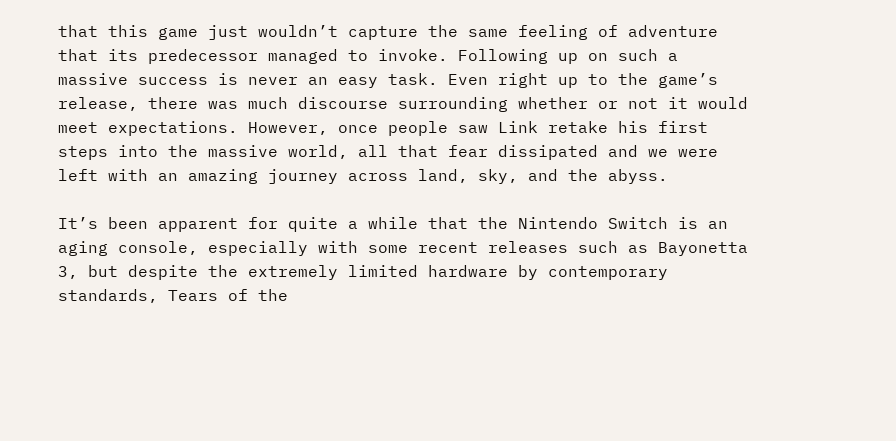that this game just wouldn’t capture the same feeling of adventure that its predecessor managed to invoke. Following up on such a massive success is never an easy task. Even right up to the game’s release, there was much discourse surrounding whether or not it would meet expectations. However, once people saw Link retake his first steps into the massive world, all that fear dissipated and we were left with an amazing journey across land, sky, and the abyss.

It’s been apparent for quite a while that the Nintendo Switch is an aging console, especially with some recent releases such as Bayonetta 3, but despite the extremely limited hardware by contemporary standards, Tears of the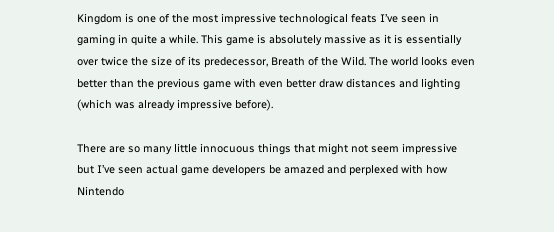Kingdom is one of the most impressive technological feats I’ve seen in gaming in quite a while. This game is absolutely massive as it is essentially over twice the size of its predecessor, Breath of the Wild. The world looks even better than the previous game with even better draw distances and lighting (which was already impressive before).

There are so many little innocuous things that might not seem impressive but I’ve seen actual game developers be amazed and perplexed with how Nintendo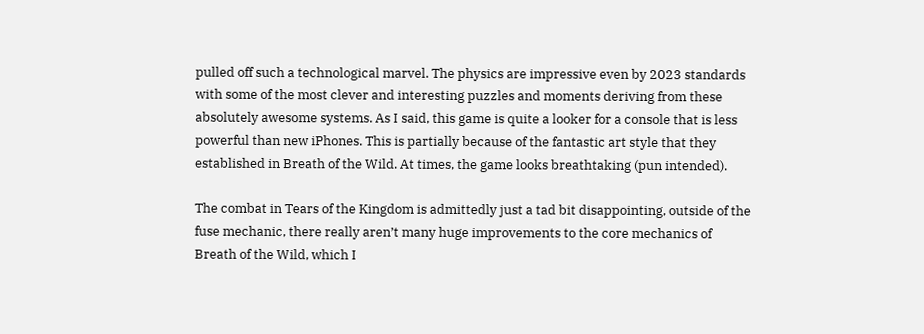pulled off such a technological marvel. The physics are impressive even by 2023 standards with some of the most clever and interesting puzzles and moments deriving from these absolutely awesome systems. As I said, this game is quite a looker for a console that is less powerful than new iPhones. This is partially because of the fantastic art style that they established in Breath of the Wild. At times, the game looks breathtaking (pun intended).

The combat in Tears of the Kingdom is admittedly just a tad bit disappointing, outside of the fuse mechanic, there really aren’t many huge improvements to the core mechanics of Breath of the Wild, which I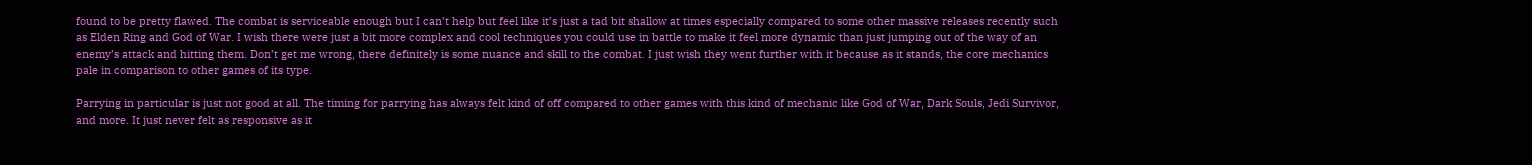found to be pretty flawed. The combat is serviceable enough but I can’t help but feel like it’s just a tad bit shallow at times especially compared to some other massive releases recently such as Elden Ring and God of War. I wish there were just a bit more complex and cool techniques you could use in battle to make it feel more dynamic than just jumping out of the way of an enemy’s attack and hitting them. Don’t get me wrong, there definitely is some nuance and skill to the combat. I just wish they went further with it because as it stands, the core mechanics pale in comparison to other games of its type.

Parrying in particular is just not good at all. The timing for parrying has always felt kind of off compared to other games with this kind of mechanic like God of War, Dark Souls, Jedi Survivor, and more. It just never felt as responsive as it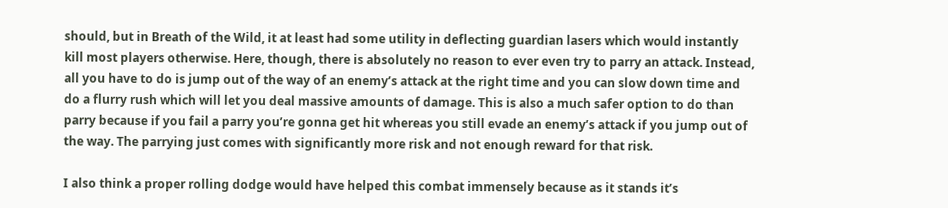should, but in Breath of the Wild, it at least had some utility in deflecting guardian lasers which would instantly kill most players otherwise. Here, though, there is absolutely no reason to ever even try to parry an attack. Instead, all you have to do is jump out of the way of an enemy’s attack at the right time and you can slow down time and do a flurry rush which will let you deal massive amounts of damage. This is also a much safer option to do than parry because if you fail a parry you’re gonna get hit whereas you still evade an enemy’s attack if you jump out of the way. The parrying just comes with significantly more risk and not enough reward for that risk.

I also think a proper rolling dodge would have helped this combat immensely because as it stands it’s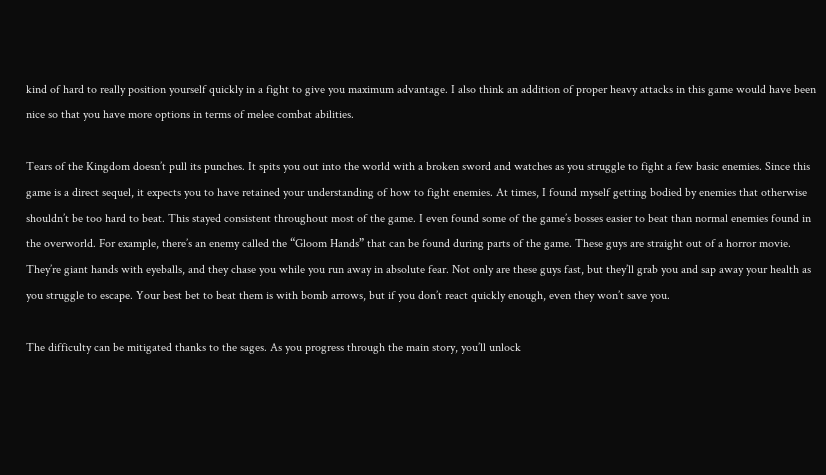kind of hard to really position yourself quickly in a fight to give you maximum advantage. I also think an addition of proper heavy attacks in this game would have been nice so that you have more options in terms of melee combat abilities.

Tears of the Kingdom doesn’t pull its punches. It spits you out into the world with a broken sword and watches as you struggle to fight a few basic enemies. Since this game is a direct sequel, it expects you to have retained your understanding of how to fight enemies. At times, I found myself getting bodied by enemies that otherwise shouldn’t be too hard to beat. This stayed consistent throughout most of the game. I even found some of the game’s bosses easier to beat than normal enemies found in the overworld. For example, there’s an enemy called the “Gloom Hands” that can be found during parts of the game. These guys are straight out of a horror movie. They’re giant hands with eyeballs, and they chase you while you run away in absolute fear. Not only are these guys fast, but they’ll grab you and sap away your health as you struggle to escape. Your best bet to beat them is with bomb arrows, but if you don’t react quickly enough, even they won’t save you.

The difficulty can be mitigated thanks to the sages. As you progress through the main story, you’ll unlock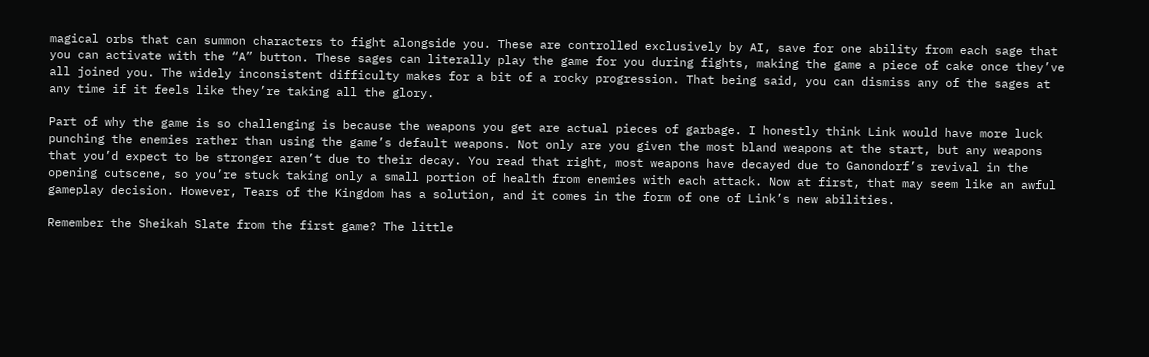magical orbs that can summon characters to fight alongside you. These are controlled exclusively by AI, save for one ability from each sage that you can activate with the “A” button. These sages can literally play the game for you during fights, making the game a piece of cake once they’ve all joined you. The widely inconsistent difficulty makes for a bit of a rocky progression. That being said, you can dismiss any of the sages at any time if it feels like they’re taking all the glory.

Part of why the game is so challenging is because the weapons you get are actual pieces of garbage. I honestly think Link would have more luck punching the enemies rather than using the game’s default weapons. Not only are you given the most bland weapons at the start, but any weapons that you’d expect to be stronger aren’t due to their decay. You read that right, most weapons have decayed due to Ganondorf’s revival in the opening cutscene, so you’re stuck taking only a small portion of health from enemies with each attack. Now at first, that may seem like an awful gameplay decision. However, Tears of the Kingdom has a solution, and it comes in the form of one of Link’s new abilities.

Remember the Sheikah Slate from the first game? The little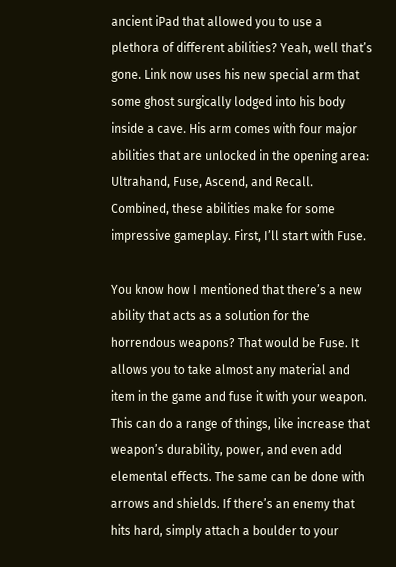ancient iPad that allowed you to use a plethora of different abilities? Yeah, well that’s gone. Link now uses his new special arm that some ghost surgically lodged into his body inside a cave. His arm comes with four major abilities that are unlocked in the opening area: Ultrahand, Fuse, Ascend, and Recall. Combined, these abilities make for some impressive gameplay. First, I’ll start with Fuse.

You know how I mentioned that there’s a new ability that acts as a solution for the horrendous weapons? That would be Fuse. It allows you to take almost any material and item in the game and fuse it with your weapon. This can do a range of things, like increase that weapon’s durability, power, and even add elemental effects. The same can be done with arrows and shields. If there’s an enemy that hits hard, simply attach a boulder to your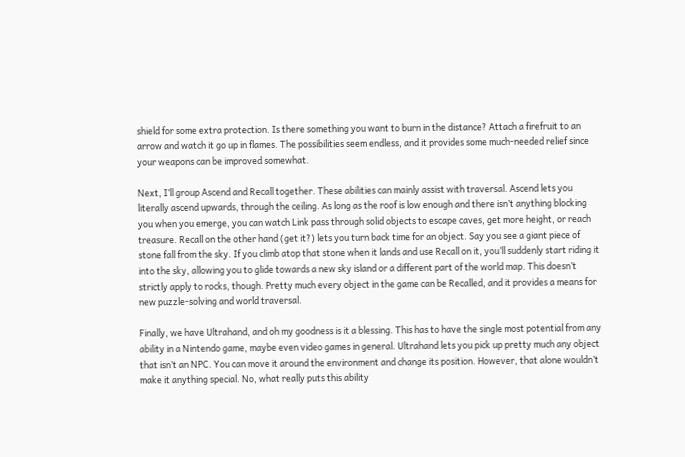shield for some extra protection. Is there something you want to burn in the distance? Attach a firefruit to an arrow and watch it go up in flames. The possibilities seem endless, and it provides some much-needed relief since your weapons can be improved somewhat.

Next, I’ll group Ascend and Recall together. These abilities can mainly assist with traversal. Ascend lets you literally ascend upwards, through the ceiling. As long as the roof is low enough and there isn’t anything blocking you when you emerge, you can watch Link pass through solid objects to escape caves, get more height, or reach treasure. Recall on the other hand (get it?) lets you turn back time for an object. Say you see a giant piece of stone fall from the sky. If you climb atop that stone when it lands and use Recall on it, you’ll suddenly start riding it into the sky, allowing you to glide towards a new sky island or a different part of the world map. This doesn’t strictly apply to rocks, though. Pretty much every object in the game can be Recalled, and it provides a means for new puzzle-solving and world traversal.

Finally, we have Ultrahand, and oh my goodness is it a blessing. This has to have the single most potential from any ability in a Nintendo game, maybe even video games in general. Ultrahand lets you pick up pretty much any object that isn’t an NPC. You can move it around the environment and change its position. However, that alone wouldn’t make it anything special. No, what really puts this ability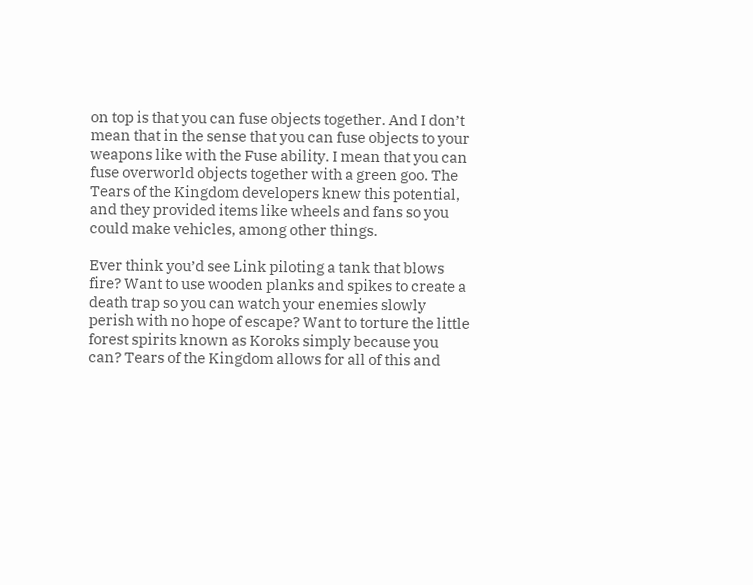on top is that you can fuse objects together. And I don’t mean that in the sense that you can fuse objects to your weapons like with the Fuse ability. I mean that you can fuse overworld objects together with a green goo. The Tears of the Kingdom developers knew this potential, and they provided items like wheels and fans so you could make vehicles, among other things.

Ever think you’d see Link piloting a tank that blows fire? Want to use wooden planks and spikes to create a death trap so you can watch your enemies slowly perish with no hope of escape? Want to torture the little forest spirits known as Koroks simply because you can? Tears of the Kingdom allows for all of this and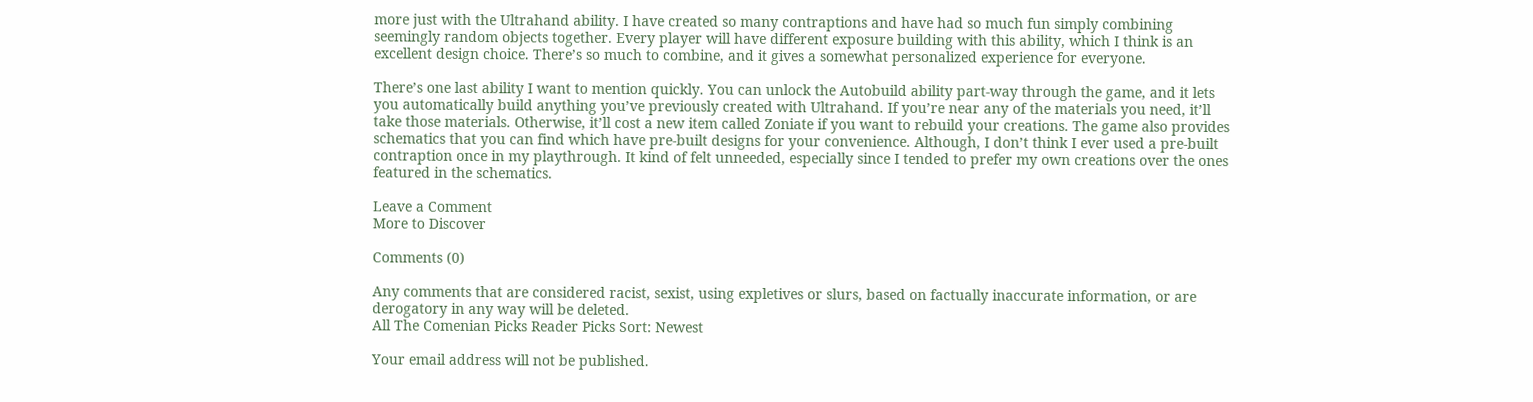more just with the Ultrahand ability. I have created so many contraptions and have had so much fun simply combining seemingly random objects together. Every player will have different exposure building with this ability, which I think is an excellent design choice. There’s so much to combine, and it gives a somewhat personalized experience for everyone.

There’s one last ability I want to mention quickly. You can unlock the Autobuild ability part-way through the game, and it lets you automatically build anything you’ve previously created with Ultrahand. If you’re near any of the materials you need, it’ll take those materials. Otherwise, it’ll cost a new item called Zoniate if you want to rebuild your creations. The game also provides schematics that you can find which have pre-built designs for your convenience. Although, I don’t think I ever used a pre-built contraption once in my playthrough. It kind of felt unneeded, especially since I tended to prefer my own creations over the ones featured in the schematics.

Leave a Comment
More to Discover

Comments (0)

Any comments that are considered racist, sexist, using expletives or slurs, based on factually inaccurate information, or are derogatory in any way will be deleted.
All The Comenian Picks Reader Picks Sort: Newest

Your email address will not be published.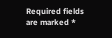Required fields are marked *